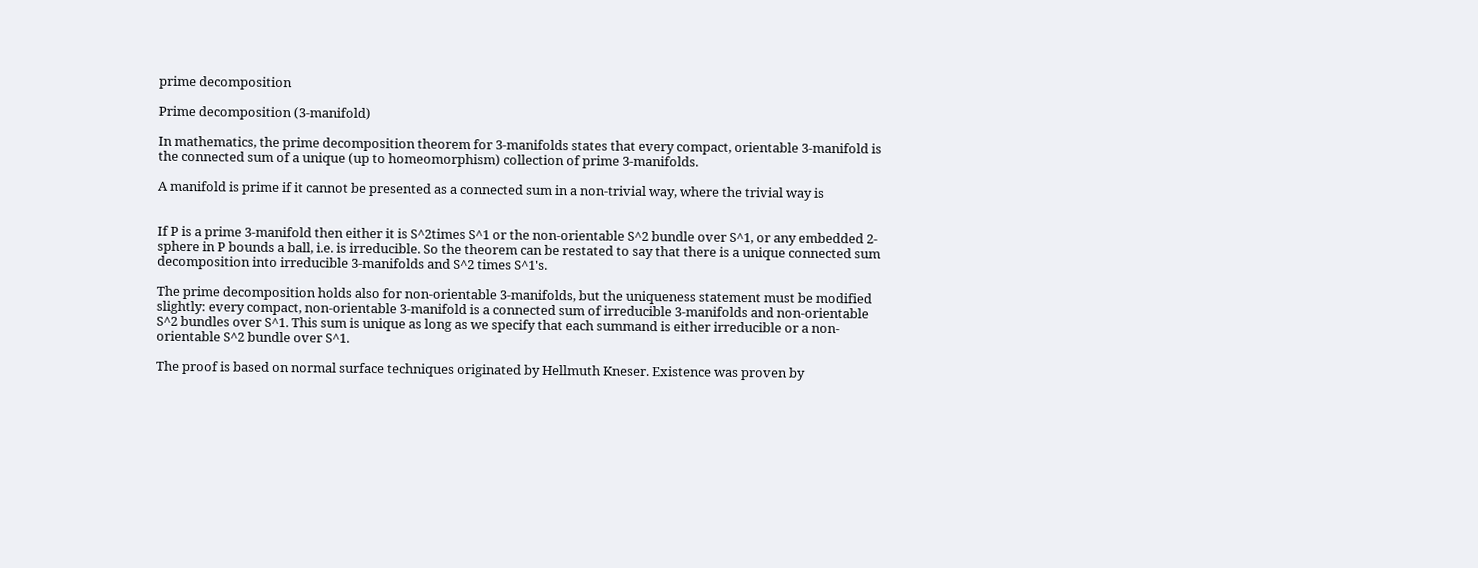prime decomposition

Prime decomposition (3-manifold)

In mathematics, the prime decomposition theorem for 3-manifolds states that every compact, orientable 3-manifold is the connected sum of a unique (up to homeomorphism) collection of prime 3-manifolds.

A manifold is prime if it cannot be presented as a connected sum in a non-trivial way, where the trivial way is


If P is a prime 3-manifold then either it is S^2times S^1 or the non-orientable S^2 bundle over S^1, or any embedded 2-sphere in P bounds a ball, i.e. is irreducible. So the theorem can be restated to say that there is a unique connected sum decomposition into irreducible 3-manifolds and S^2 times S^1's.

The prime decomposition holds also for non-orientable 3-manifolds, but the uniqueness statement must be modified slightly: every compact, non-orientable 3-manifold is a connected sum of irreducible 3-manifolds and non-orientable S^2 bundles over S^1. This sum is unique as long as we specify that each summand is either irreducible or a non-orientable S^2 bundle over S^1.

The proof is based on normal surface techniques originated by Hellmuth Kneser. Existence was proven by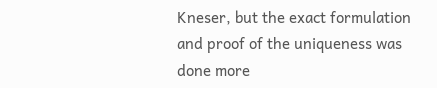Kneser, but the exact formulation and proof of the uniqueness was done more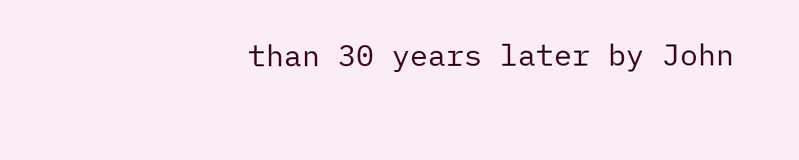than 30 years later by John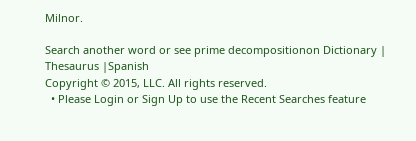Milnor.

Search another word or see prime decompositionon Dictionary | Thesaurus |Spanish
Copyright © 2015, LLC. All rights reserved.
  • Please Login or Sign Up to use the Recent Searches feature